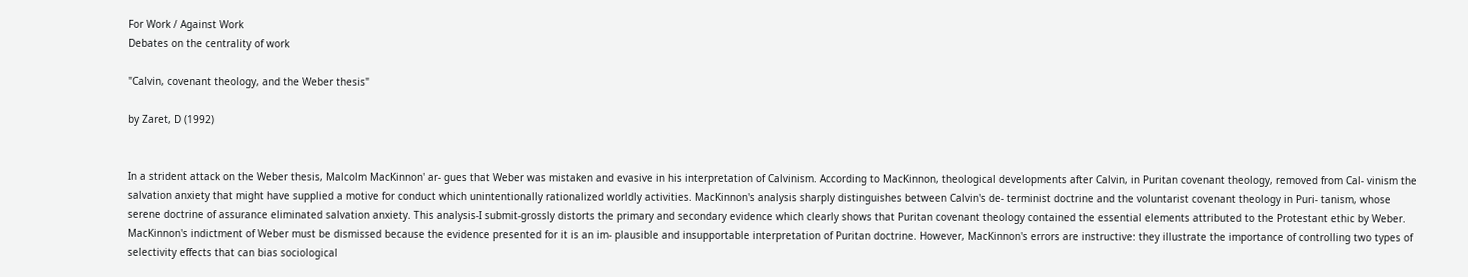For Work / Against Work
Debates on the centrality of work

"Calvin, covenant theology, and the Weber thesis"

by Zaret, D (1992)


In a strident attack on the Weber thesis, Malcolm MacKinnon' ar- gues that Weber was mistaken and evasive in his interpretation of Calvinism. According to MacKinnon, theological developments after Calvin, in Puritan covenant theology, removed from Cal- vinism the salvation anxiety that might have supplied a motive for conduct which unintentionally rationalized worldly activities. MacKinnon's analysis sharply distinguishes between Calvin's de- terminist doctrine and the voluntarist covenant theology in Puri- tanism, whose serene doctrine of assurance eliminated salvation anxiety. This analysis-I submit-grossly distorts the primary and secondary evidence which clearly shows that Puritan covenant theology contained the essential elements attributed to the Protestant ethic by Weber. MacKinnon's indictment of Weber must be dismissed because the evidence presented for it is an im- plausible and insupportable interpretation of Puritan doctrine. However, MacKinnon's errors are instructive: they illustrate the importance of controlling two types of selectivity effects that can bias sociological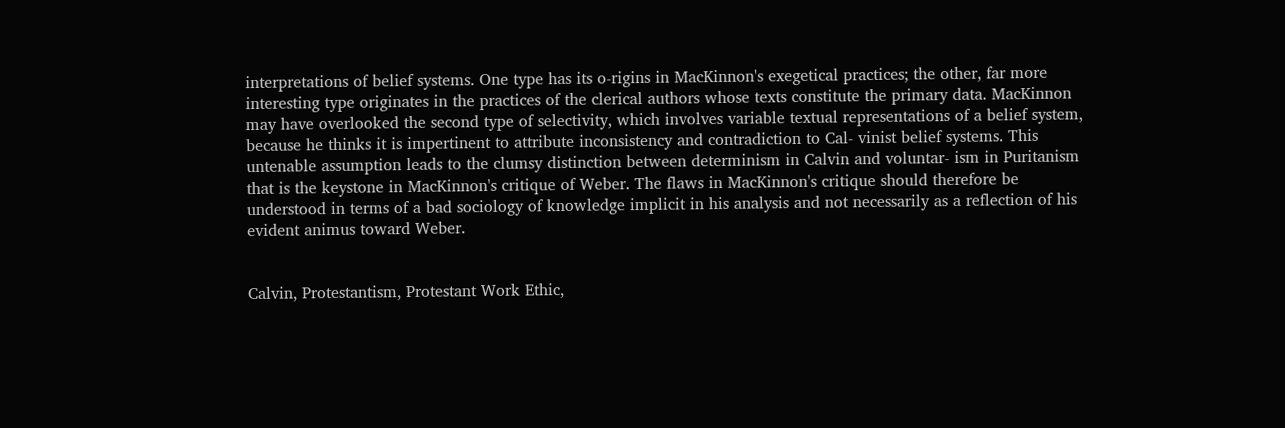interpretations of belief systems. One type has its o-rigins in MacKinnon's exegetical practices; the other, far more interesting type originates in the practices of the clerical authors whose texts constitute the primary data. MacKinnon may have overlooked the second type of selectivity, which involves variable textual representations of a belief system, because he thinks it is impertinent to attribute inconsistency and contradiction to Cal- vinist belief systems. This untenable assumption leads to the clumsy distinction between determinism in Calvin and voluntar- ism in Puritanism that is the keystone in MacKinnon's critique of Weber. The flaws in MacKinnon's critique should therefore be understood in terms of a bad sociology of knowledge implicit in his analysis and not necessarily as a reflection of his evident animus toward Weber.


Calvin, Protestantism, Protestant Work Ethic,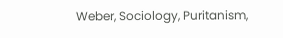Weber, Sociology, Puritanism,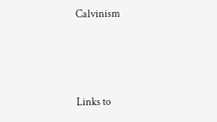Calvinism



Links to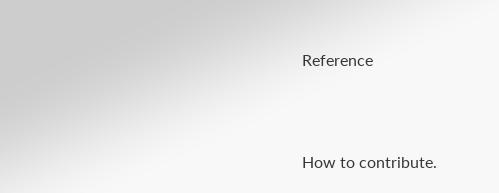Reference



How to contribute.